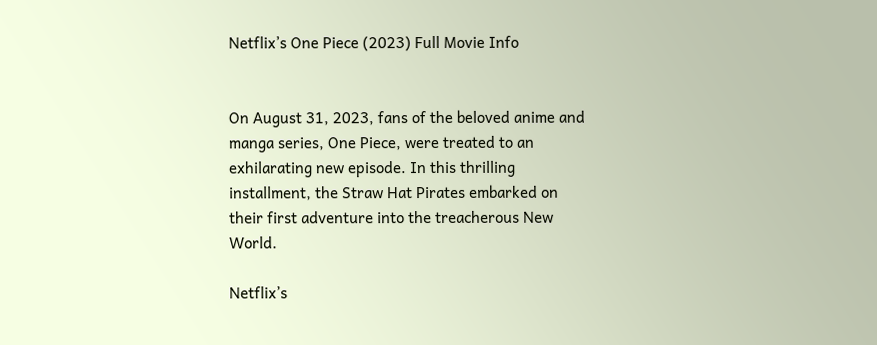Netflix’s One Piece (2023) Full Movie Info


On August 31, 2023, fans of the beloved anime and manga series, One Piece, were treated to an exhilarating new episode. In this thrilling installment, the Straw Hat Pirates embarked on their first adventure into the treacherous New World.

Netflix’s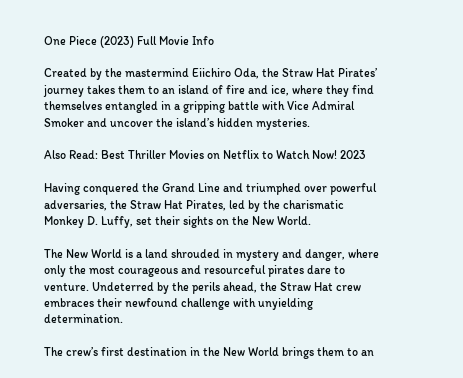One Piece (2023) Full Movie Info

Created by the mastermind Eiichiro Oda, the Straw Hat Pirates’ journey takes them to an island of fire and ice, where they find themselves entangled in a gripping battle with Vice Admiral Smoker and uncover the island’s hidden mysteries.

Also Read: Best Thriller Movies on Netflix to Watch Now! 2023

Having conquered the Grand Line and triumphed over powerful adversaries, the Straw Hat Pirates, led by the charismatic Monkey D. Luffy, set their sights on the New World.

The New World is a land shrouded in mystery and danger, where only the most courageous and resourceful pirates dare to venture. Undeterred by the perils ahead, the Straw Hat crew embraces their newfound challenge with unyielding determination.

The crew’s first destination in the New World brings them to an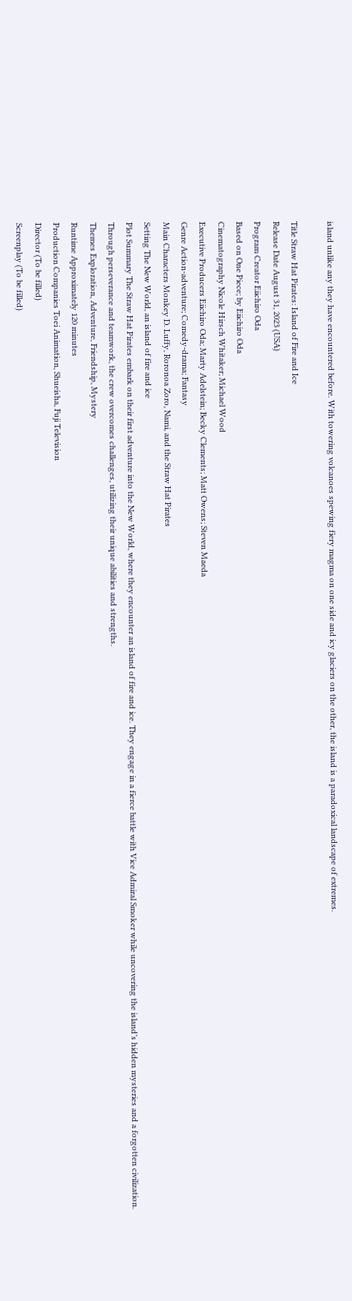island unlike any they have encountered before. With towering volcanoes spewing fiery magma on one side and icy glaciers on the other, the island is a paradoxical landscape of extremes.

Title Straw Hat Pirates: Island of Fire and Ice
Release Date August 31, 2023 (USA)
Program Creator Eiichiro Oda
Based on One Piece; by Eiichiro Oda
Cinematography Nicole Hirsch Whitaker; Michael Wood
Executive Producers Eiichiro Oda; Marty Adelstein; Becky Clements; Matt Owens; Steven Maeda
Genre Action-adventure; Comedy-drama; Fantasy
Main Characters Monkey D. Luffy, Roronoa Zoro, Nami, and the Straw Hat Pirates
Setting The New World, an island of fire and ice
Plot Summary The Straw Hat Pirates embark on their first adventure into the New World, where they encounter an island of fire and ice. They engage in a fierce battle with Vice Admiral Smoker while uncovering the island’s hidden mysteries and a forgotten civilization. Through perseverance and teamwork, the crew overcomes challenges, utilizing their unique abilities and strengths.
Themes Exploration, Adventure, Friendship, Mystery
Runtime Approximately 120 minutes
Production Companies Toei Animation, Shueisha, Fuji Television
Director (To be filled)
Screenplay (To be filled)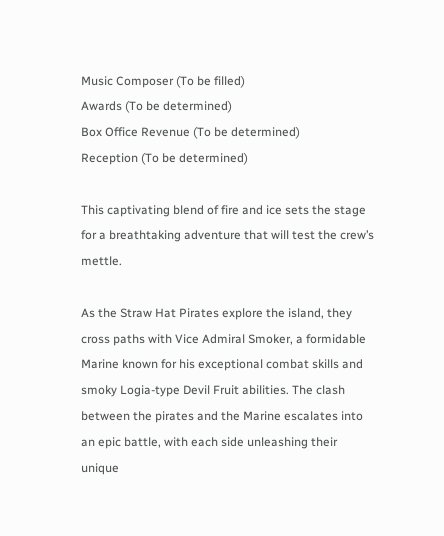Music Composer (To be filled)
Awards (To be determined)
Box Office Revenue (To be determined)
Reception (To be determined)

This captivating blend of fire and ice sets the stage for a breathtaking adventure that will test the crew’s mettle.

As the Straw Hat Pirates explore the island, they cross paths with Vice Admiral Smoker, a formidable Marine known for his exceptional combat skills and smoky Logia-type Devil Fruit abilities. The clash between the pirates and the Marine escalates into an epic battle, with each side unleashing their unique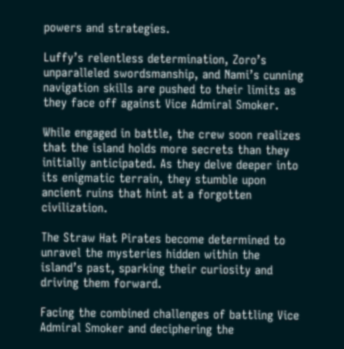powers and strategies.

Luffy’s relentless determination, Zoro’s unparalleled swordsmanship, and Nami’s cunning navigation skills are pushed to their limits as they face off against Vice Admiral Smoker.

While engaged in battle, the crew soon realizes that the island holds more secrets than they initially anticipated. As they delve deeper into its enigmatic terrain, they stumble upon ancient ruins that hint at a forgotten civilization.

The Straw Hat Pirates become determined to unravel the mysteries hidden within the island’s past, sparking their curiosity and driving them forward.

Facing the combined challenges of battling Vice Admiral Smoker and deciphering the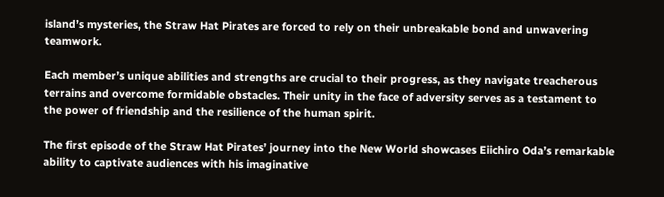island’s mysteries, the Straw Hat Pirates are forced to rely on their unbreakable bond and unwavering teamwork.

Each member’s unique abilities and strengths are crucial to their progress, as they navigate treacherous terrains and overcome formidable obstacles. Their unity in the face of adversity serves as a testament to the power of friendship and the resilience of the human spirit.

The first episode of the Straw Hat Pirates’ journey into the New World showcases Eiichiro Oda’s remarkable ability to captivate audiences with his imaginative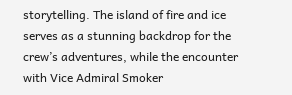storytelling. The island of fire and ice serves as a stunning backdrop for the crew’s adventures, while the encounter with Vice Admiral Smoker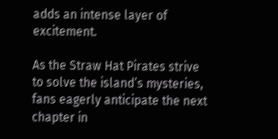adds an intense layer of excitement.

As the Straw Hat Pirates strive to solve the island’s mysteries, fans eagerly anticipate the next chapter in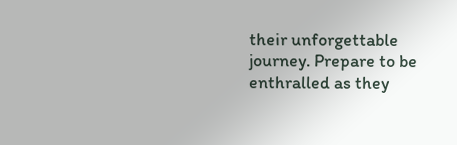their unforgettable journey. Prepare to be enthralled as they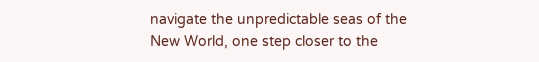navigate the unpredictable seas of the New World, one step closer to the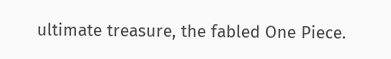ultimate treasure, the fabled One Piece.